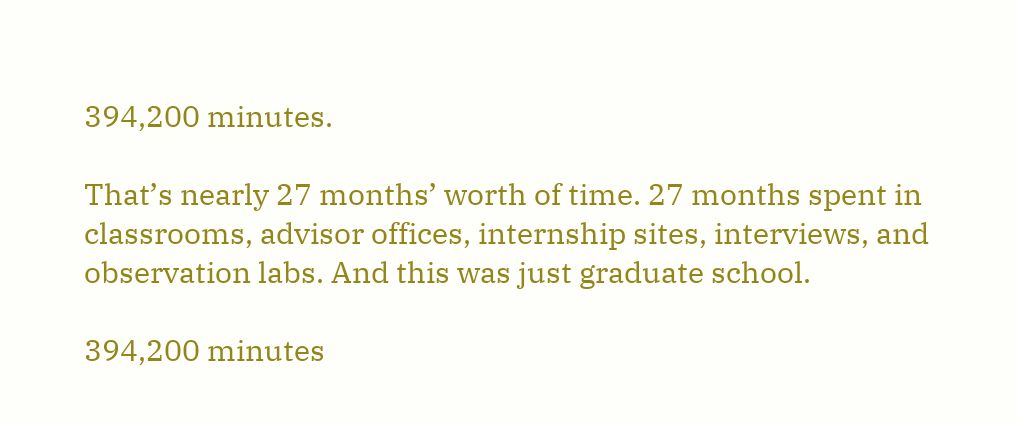394,200 minutes.

That’s nearly 27 months’ worth of time. 27 months spent in classrooms, advisor offices, internship sites, interviews, and observation labs. And this was just graduate school.

394,200 minutes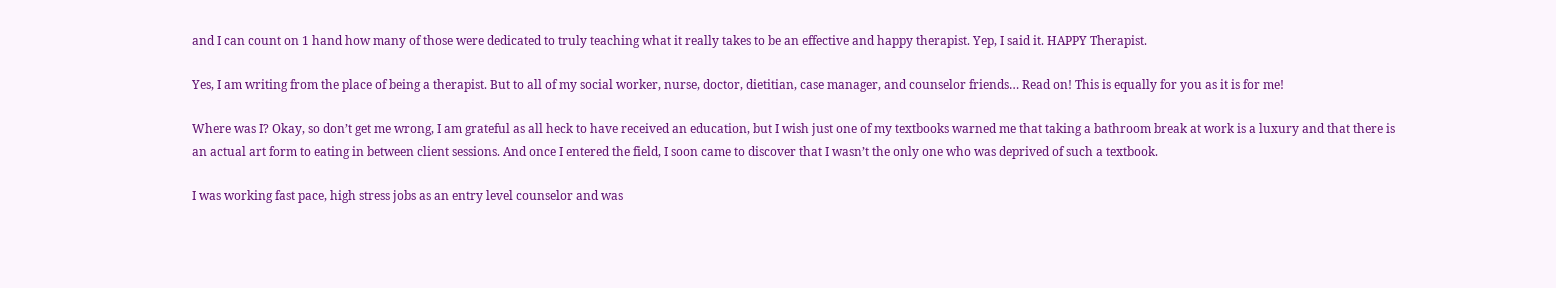and I can count on 1 hand how many of those were dedicated to truly teaching what it really takes to be an effective and happy therapist. Yep, I said it. HAPPY Therapist.

Yes, I am writing from the place of being a therapist. But to all of my social worker, nurse, doctor, dietitian, case manager, and counselor friends… Read on! This is equally for you as it is for me!

Where was I? Okay, so don’t get me wrong, I am grateful as all heck to have received an education, but I wish just one of my textbooks warned me that taking a bathroom break at work is a luxury and that there is an actual art form to eating in between client sessions. And once I entered the field, I soon came to discover that I wasn’t the only one who was deprived of such a textbook.

I was working fast pace, high stress jobs as an entry level counselor and was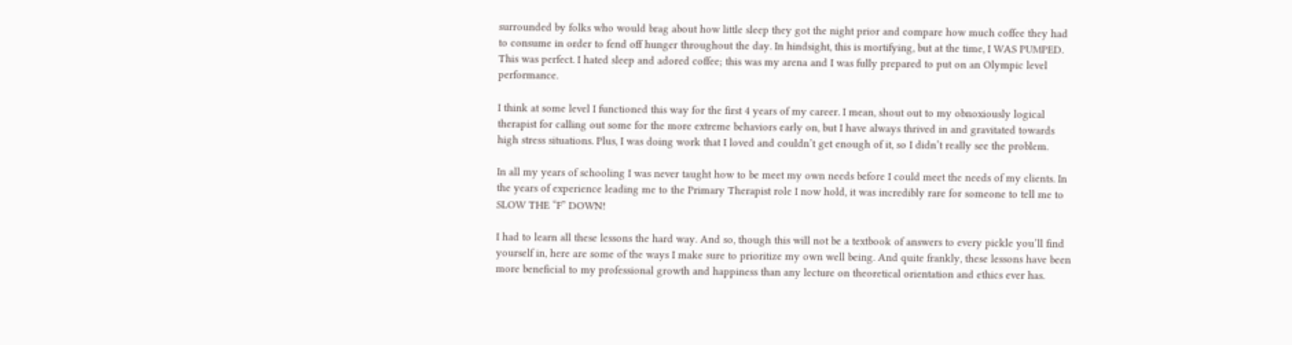surrounded by folks who would brag about how little sleep they got the night prior and compare how much coffee they had to consume in order to fend off hunger throughout the day. In hindsight, this is mortifying, but at the time, I WAS PUMPED. This was perfect. I hated sleep and adored coffee; this was my arena and I was fully prepared to put on an Olympic level performance.

I think at some level I functioned this way for the first 4 years of my career. I mean, shout out to my obnoxiously logical therapist for calling out some for the more extreme behaviors early on, but I have always thrived in and gravitated towards high stress situations. Plus, I was doing work that I loved and couldn’t get enough of it, so I didn’t really see the problem.

In all my years of schooling I was never taught how to be meet my own needs before I could meet the needs of my clients. In the years of experience leading me to the Primary Therapist role I now hold, it was incredibly rare for someone to tell me to SLOW THE “F” DOWN!

I had to learn all these lessons the hard way. And so, though this will not be a textbook of answers to every pickle you’ll find yourself in, here are some of the ways I make sure to prioritize my own well being. And quite frankly, these lessons have been more beneficial to my professional growth and happiness than any lecture on theoretical orientation and ethics ever has.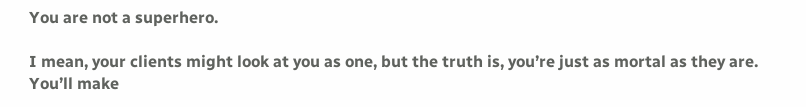You are not a superhero.

I mean, your clients might look at you as one, but the truth is, you’re just as mortal as they are. You’ll make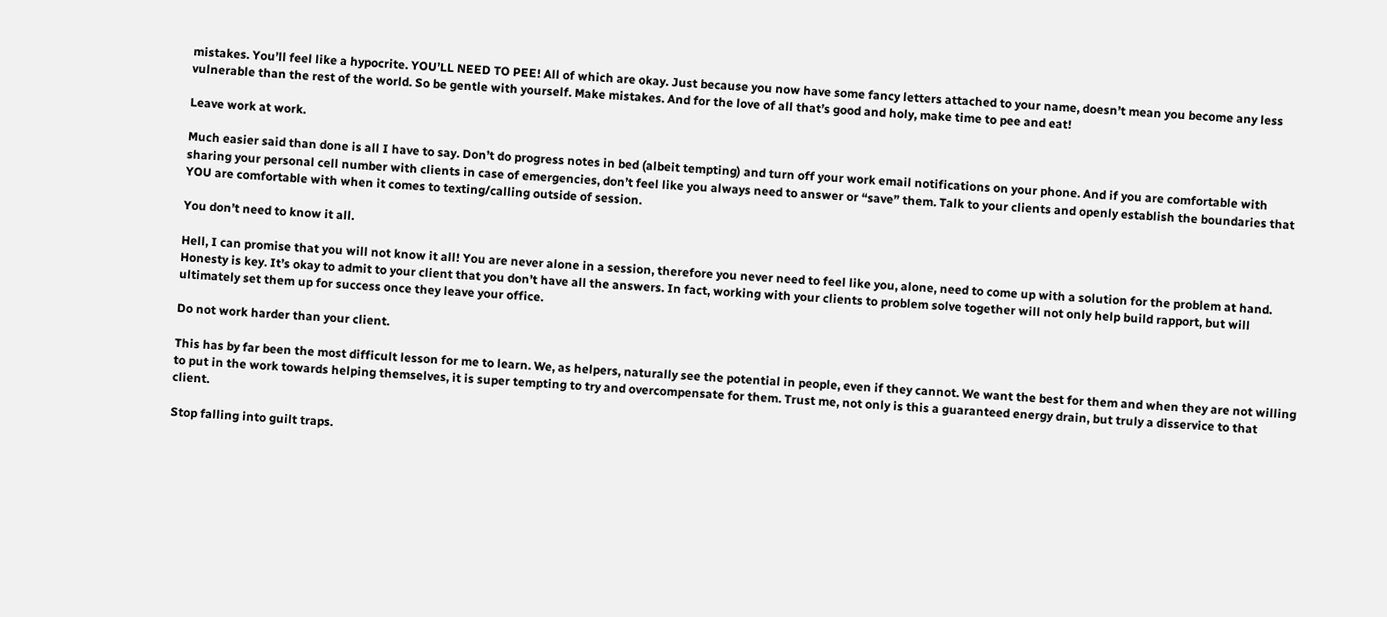mistakes. You’ll feel like a hypocrite. YOU’LL NEED TO PEE! All of which are okay. Just because you now have some fancy letters attached to your name, doesn’t mean you become any less vulnerable than the rest of the world. So be gentle with yourself. Make mistakes. And for the love of all that’s good and holy, make time to pee and eat!

Leave work at work.

Much easier said than done is all I have to say. Don’t do progress notes in bed (albeit tempting) and turn off your work email notifications on your phone. And if you are comfortable with sharing your personal cell number with clients in case of emergencies, don’t feel like you always need to answer or “save” them. Talk to your clients and openly establish the boundaries that YOU are comfortable with when it comes to texting/calling outside of session.

You don’t need to know it all.

Hell, I can promise that you will not know it all! You are never alone in a session, therefore you never need to feel like you, alone, need to come up with a solution for the problem at hand. Honesty is key. It’s okay to admit to your client that you don’t have all the answers. In fact, working with your clients to problem solve together will not only help build rapport, but will ultimately set them up for success once they leave your office.

Do not work harder than your client.

This has by far been the most difficult lesson for me to learn. We, as helpers, naturally see the potential in people, even if they cannot. We want the best for them and when they are not willing to put in the work towards helping themselves, it is super tempting to try and overcompensate for them. Trust me, not only is this a guaranteed energy drain, but truly a disservice to that client.

Stop falling into guilt traps.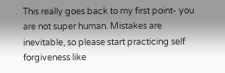This really goes back to my first point- you are not super human. Mistakes are inevitable, so please start practicing self forgiveness like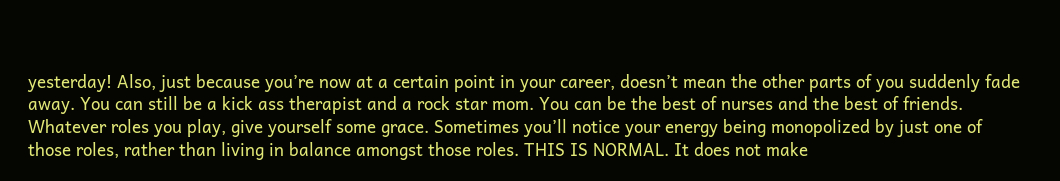yesterday! Also, just because you’re now at a certain point in your career, doesn’t mean the other parts of you suddenly fade away. You can still be a kick ass therapist and a rock star mom. You can be the best of nurses and the best of friends. Whatever roles you play, give yourself some grace. Sometimes you’ll notice your energy being monopolized by just one of those roles, rather than living in balance amongst those roles. THIS IS NORMAL. It does not make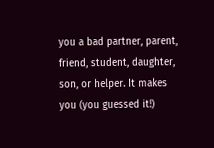you a bad partner, parent, friend, student, daughter, son, or helper. It makes you (you guessed it!)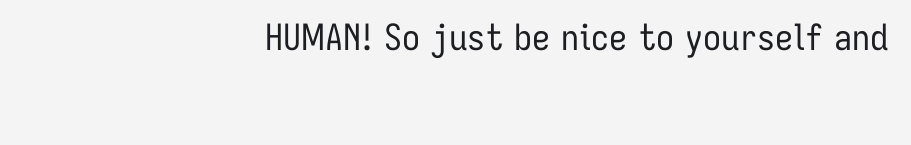HUMAN! So just be nice to yourself and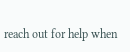reach out for help when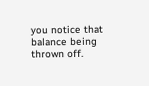you notice that balance being thrown off.